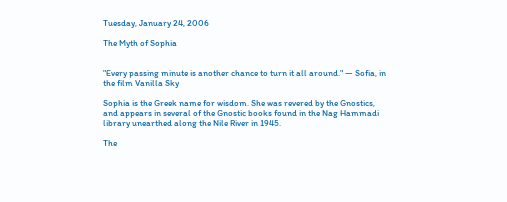Tuesday, January 24, 2006

The Myth of Sophia


"Every passing minute is another chance to turn it all around." — Sofia, in the film Vanilla Sky

Sophia is the Greek name for wisdom. She was revered by the Gnostics, and appears in several of the Gnostic books found in the Nag Hammadi library unearthed along the Nile River in 1945.

The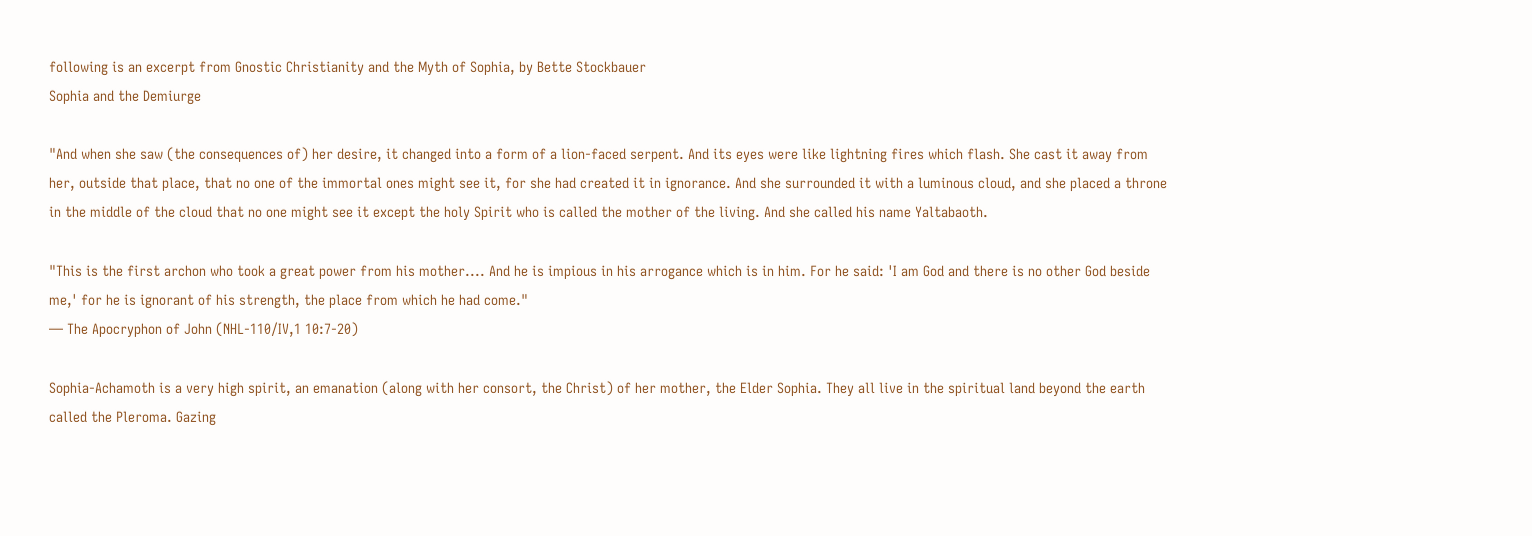following is an excerpt from Gnostic Christianity and the Myth of Sophia, by Bette Stockbauer
Sophia and the Demiurge

"And when she saw (the consequences of) her desire, it changed into a form of a lion-faced serpent. And its eyes were like lightning fires which flash. She cast it away from her, outside that place, that no one of the immortal ones might see it, for she had created it in ignorance. And she surrounded it with a luminous cloud, and she placed a throne in the middle of the cloud that no one might see it except the holy Spirit who is called the mother of the living. And she called his name Yaltabaoth.

"This is the first archon who took a great power from his mother.... And he is impious in his arrogance which is in him. For he said: 'I am God and there is no other God beside me,' for he is ignorant of his strength, the place from which he had come."
— The Apocryphon of John (NHL-110/IV,1 10:7-20)

Sophia-Achamoth is a very high spirit, an emanation (along with her consort, the Christ) of her mother, the Elder Sophia. They all live in the spiritual land beyond the earth called the Pleroma. Gazing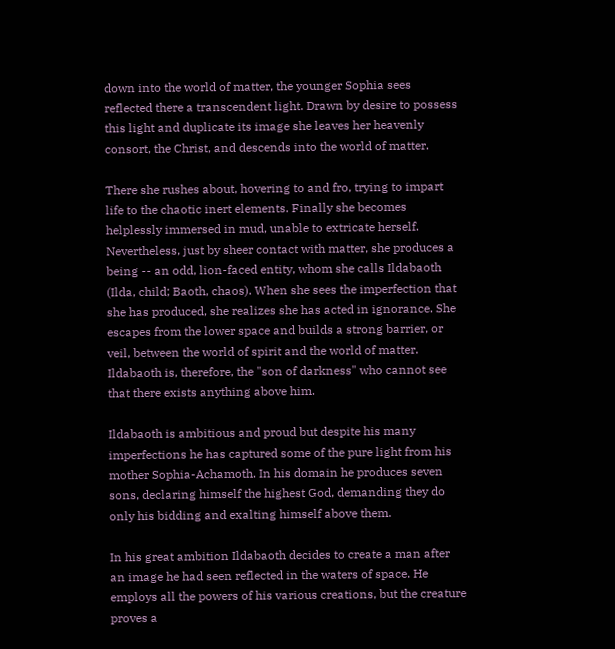down into the world of matter, the younger Sophia sees reflected there a transcendent light. Drawn by desire to possess this light and duplicate its image she leaves her heavenly consort, the Christ, and descends into the world of matter.

There she rushes about, hovering to and fro, trying to impart life to the chaotic inert elements. Finally she becomes helplessly immersed in mud, unable to extricate herself. Nevertheless, just by sheer contact with matter, she produces a being -- an odd, lion-faced entity, whom she calls Ildabaoth (Ilda, child; Baoth, chaos). When she sees the imperfection that she has produced, she realizes she has acted in ignorance. She escapes from the lower space and builds a strong barrier, or veil, between the world of spirit and the world of matter. Ildabaoth is, therefore, the "son of darkness" who cannot see that there exists anything above him.

Ildabaoth is ambitious and proud but despite his many imperfections he has captured some of the pure light from his mother Sophia-Achamoth. In his domain he produces seven sons, declaring himself the highest God, demanding they do only his bidding and exalting himself above them.

In his great ambition Ildabaoth decides to create a man after an image he had seen reflected in the waters of space. He employs all the powers of his various creations, but the creature proves a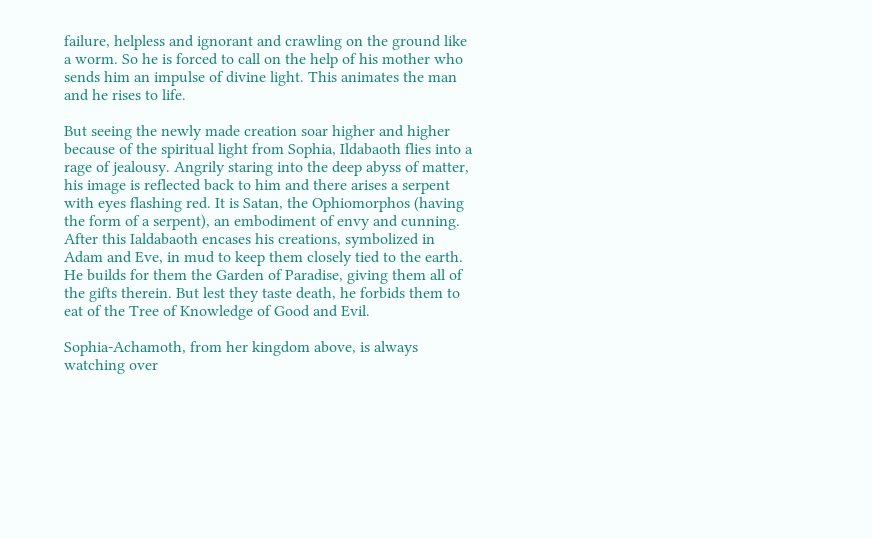failure, helpless and ignorant and crawling on the ground like a worm. So he is forced to call on the help of his mother who sends him an impulse of divine light. This animates the man and he rises to life.

But seeing the newly made creation soar higher and higher because of the spiritual light from Sophia, Ildabaoth flies into a rage of jealousy. Angrily staring into the deep abyss of matter, his image is reflected back to him and there arises a serpent with eyes flashing red. It is Satan, the Ophiomorphos (having the form of a serpent), an embodiment of envy and cunning. After this Ialdabaoth encases his creations, symbolized in Adam and Eve, in mud to keep them closely tied to the earth. He builds for them the Garden of Paradise, giving them all of the gifts therein. But lest they taste death, he forbids them to eat of the Tree of Knowledge of Good and Evil.

Sophia-Achamoth, from her kingdom above, is always watching over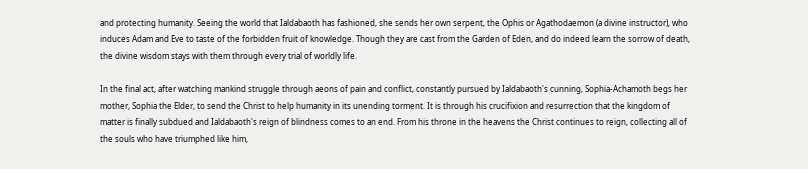and protecting humanity. Seeing the world that Ialdabaoth has fashioned, she sends her own serpent, the Ophis or Agathodaemon (a divine instructor), who induces Adam and Eve to taste of the forbidden fruit of knowledge. Though they are cast from the Garden of Eden, and do indeed learn the sorrow of death, the divine wisdom stays with them through every trial of worldly life.

In the final act, after watching mankind struggle through aeons of pain and conflict, constantly pursued by Ialdabaoth's cunning, Sophia-Achamoth begs her mother, Sophia the Elder, to send the Christ to help humanity in its unending torment. It is through his crucifixion and resurrection that the kingdom of matter is finally subdued and Ialdabaoth's reign of blindness comes to an end. From his throne in the heavens the Christ continues to reign, collecting all of the souls who have triumphed like him,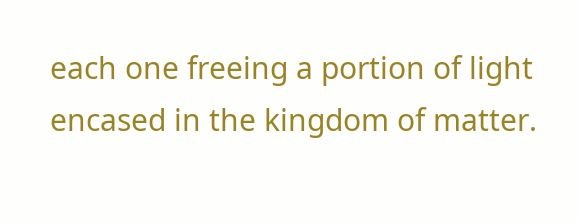each one freeing a portion of light encased in the kingdom of matter.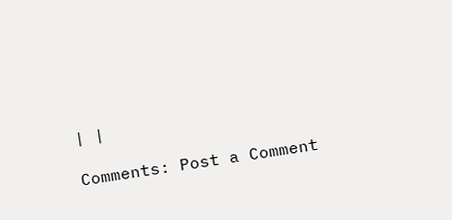| |

Comments: Post a Comment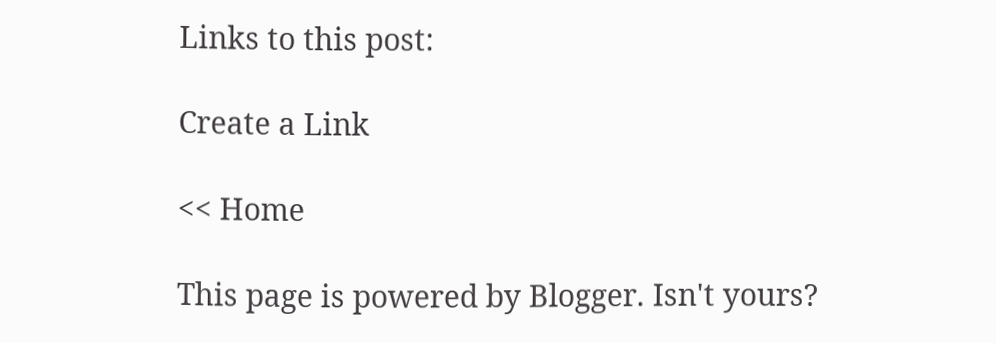Links to this post:

Create a Link

<< Home

This page is powered by Blogger. Isn't yours?